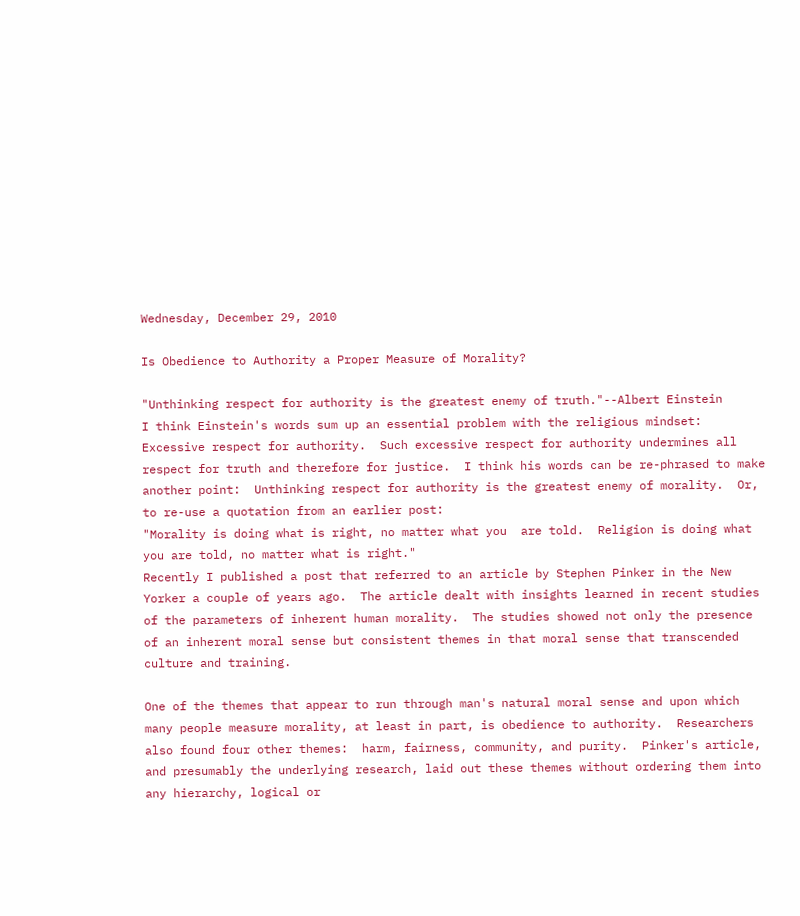Wednesday, December 29, 2010

Is Obedience to Authority a Proper Measure of Morality?

"Unthinking respect for authority is the greatest enemy of truth."--Albert Einstein
I think Einstein's words sum up an essential problem with the religious mindset:  Excessive respect for authority.  Such excessive respect for authority undermines all respect for truth and therefore for justice.  I think his words can be re-phrased to make another point:  Unthinking respect for authority is the greatest enemy of morality.  Or, to re-use a quotation from an earlier post:
"Morality is doing what is right, no matter what you  are told.  Religion is doing what you are told, no matter what is right."
Recently I published a post that referred to an article by Stephen Pinker in the New Yorker a couple of years ago.  The article dealt with insights learned in recent studies of the parameters of inherent human morality.  The studies showed not only the presence of an inherent moral sense but consistent themes in that moral sense that transcended culture and training.

One of the themes that appear to run through man's natural moral sense and upon which many people measure morality, at least in part, is obedience to authority.  Researchers also found four other themes:  harm, fairness, community, and purity.  Pinker's article, and presumably the underlying research, laid out these themes without ordering them into any hierarchy, logical or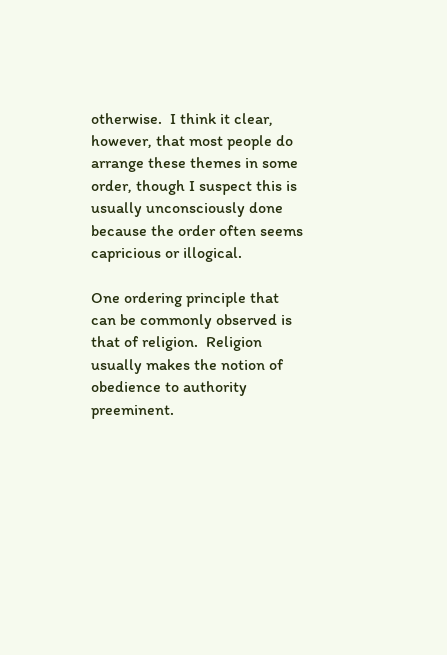otherwise.  I think it clear, however, that most people do arrange these themes in some order, though I suspect this is usually unconsciously done because the order often seems capricious or illogical.

One ordering principle that can be commonly observed is that of religion.  Religion usually makes the notion of obedience to authority preeminent.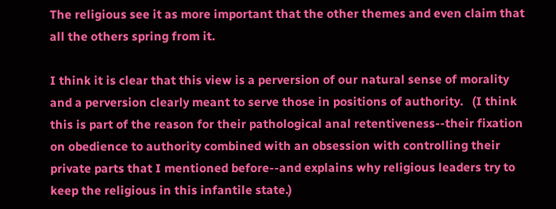The religious see it as more important that the other themes and even claim that all the others spring from it.

I think it is clear that this view is a perversion of our natural sense of morality and a perversion clearly meant to serve those in positions of authority.   (I think this is part of the reason for their pathological anal retentiveness--their fixation on obedience to authority combined with an obsession with controlling their private parts that I mentioned before--and explains why religious leaders try to keep the religious in this infantile state.)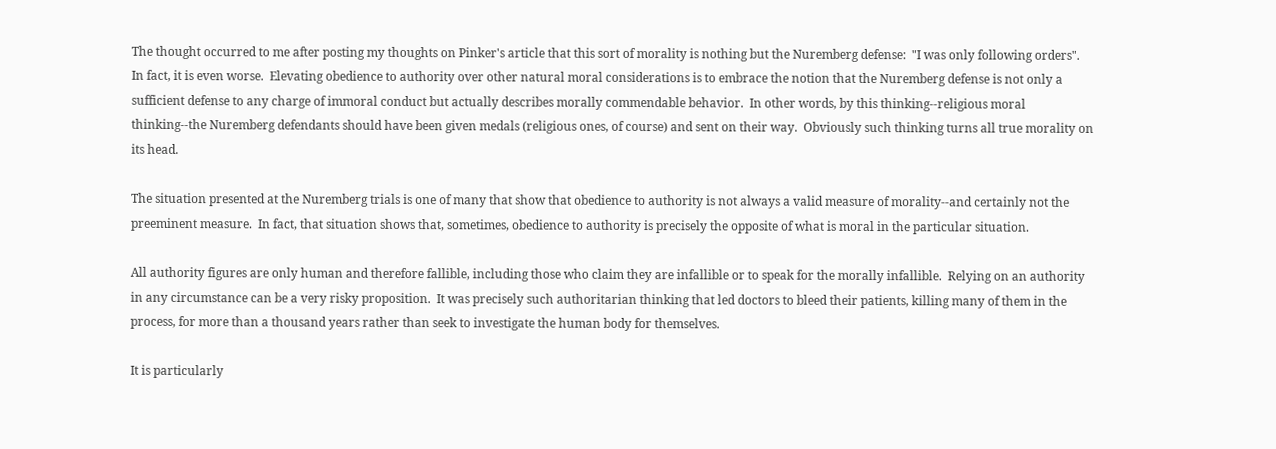The thought occurred to me after posting my thoughts on Pinker's article that this sort of morality is nothing but the Nuremberg defense:  "I was only following orders".  In fact, it is even worse.  Elevating obedience to authority over other natural moral considerations is to embrace the notion that the Nuremberg defense is not only a sufficient defense to any charge of immoral conduct but actually describes morally commendable behavior.  In other words, by this thinking--religious moral thinking--the Nuremberg defendants should have been given medals (religious ones, of course) and sent on their way.  Obviously such thinking turns all true morality on its head.

The situation presented at the Nuremberg trials is one of many that show that obedience to authority is not always a valid measure of morality--and certainly not the preeminent measure.  In fact, that situation shows that, sometimes, obedience to authority is precisely the opposite of what is moral in the particular situation.

All authority figures are only human and therefore fallible, including those who claim they are infallible or to speak for the morally infallible.  Relying on an authority in any circumstance can be a very risky proposition.  It was precisely such authoritarian thinking that led doctors to bleed their patients, killing many of them in the process, for more than a thousand years rather than seek to investigate the human body for themselves.

It is particularly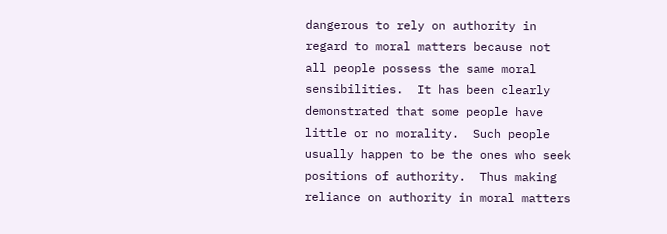dangerous to rely on authority in regard to moral matters because not all people possess the same moral sensibilities.  It has been clearly demonstrated that some people have little or no morality.  Such people usually happen to be the ones who seek positions of authority.  Thus making reliance on authority in moral matters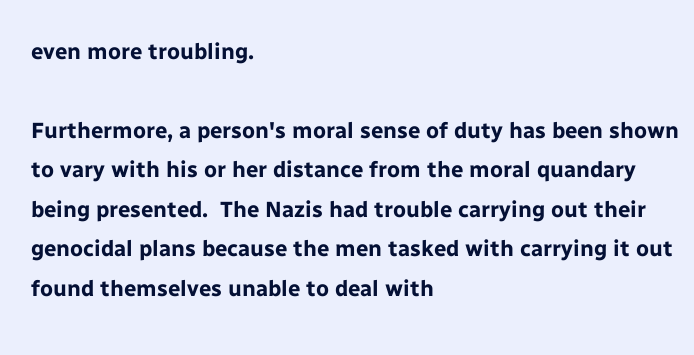even more troubling.

Furthermore, a person's moral sense of duty has been shown to vary with his or her distance from the moral quandary being presented.  The Nazis had trouble carrying out their genocidal plans because the men tasked with carrying it out found themselves unable to deal with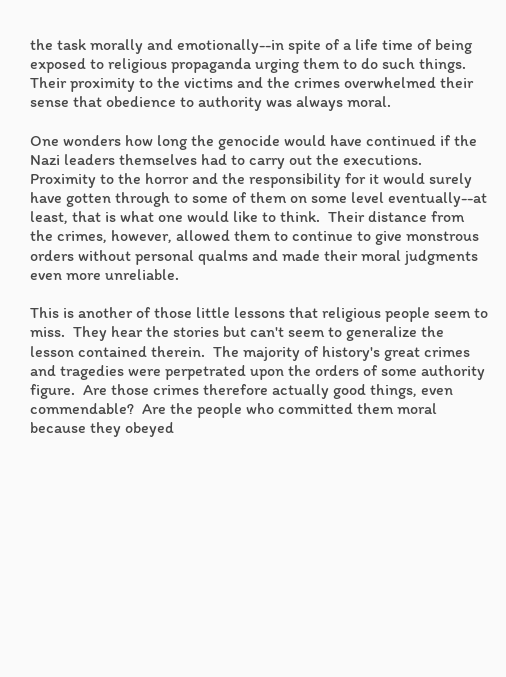the task morally and emotionally--in spite of a life time of being exposed to religious propaganda urging them to do such things.  Their proximity to the victims and the crimes overwhelmed their sense that obedience to authority was always moral.

One wonders how long the genocide would have continued if the Nazi leaders themselves had to carry out the executions.  Proximity to the horror and the responsibility for it would surely have gotten through to some of them on some level eventually--at least, that is what one would like to think.  Their distance from the crimes, however, allowed them to continue to give monstrous orders without personal qualms and made their moral judgments even more unreliable.

This is another of those little lessons that religious people seem to miss.  They hear the stories but can't seem to generalize the lesson contained therein.  The majority of history's great crimes and tragedies were perpetrated upon the orders of some authority figure.  Are those crimes therefore actually good things, even commendable?  Are the people who committed them moral because they obeyed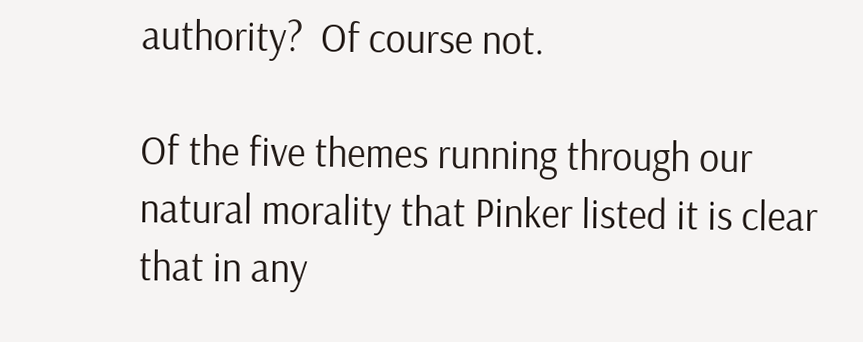authority?  Of course not.

Of the five themes running through our natural morality that Pinker listed it is clear that in any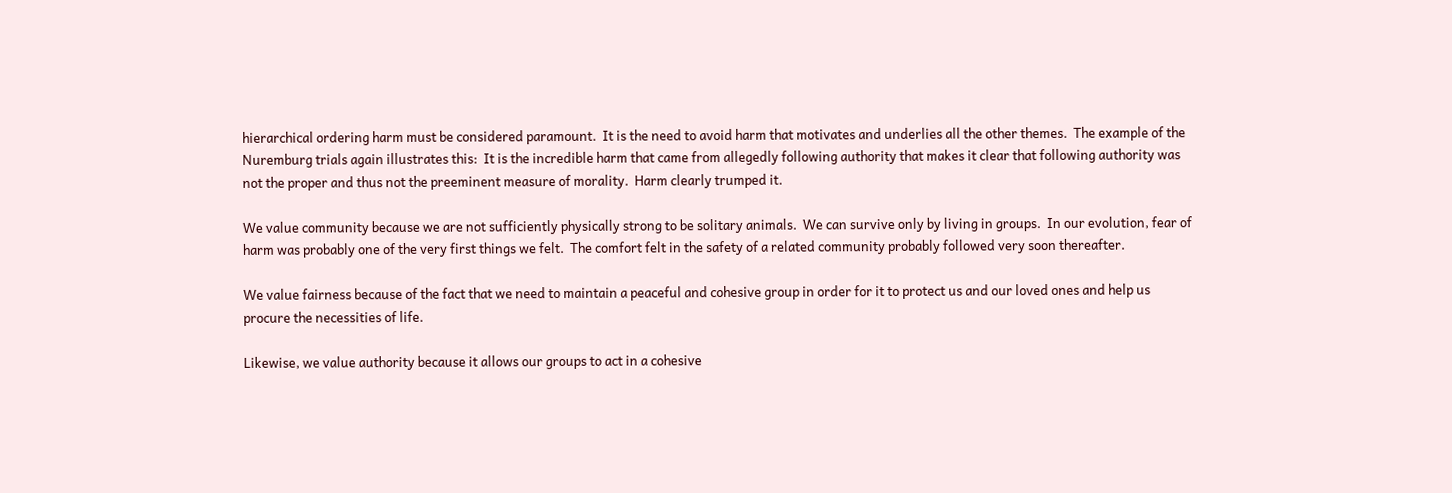hierarchical ordering harm must be considered paramount.  It is the need to avoid harm that motivates and underlies all the other themes.  The example of the Nuremburg trials again illustrates this:  It is the incredible harm that came from allegedly following authority that makes it clear that following authority was not the proper and thus not the preeminent measure of morality.  Harm clearly trumped it.

We value community because we are not sufficiently physically strong to be solitary animals.  We can survive only by living in groups.  In our evolution, fear of harm was probably one of the very first things we felt.  The comfort felt in the safety of a related community probably followed very soon thereafter.

We value fairness because of the fact that we need to maintain a peaceful and cohesive group in order for it to protect us and our loved ones and help us procure the necessities of life.

Likewise, we value authority because it allows our groups to act in a cohesive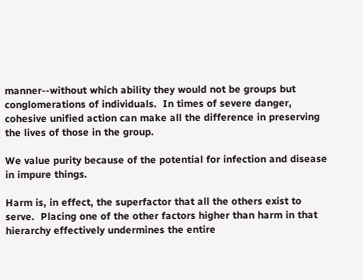manner--without which ability they would not be groups but conglomerations of individuals.  In times of severe danger, cohesive unified action can make all the difference in preserving the lives of those in the group.

We value purity because of the potential for infection and disease in impure things.

Harm is, in effect, the superfactor that all the others exist to serve.  Placing one of the other factors higher than harm in that hierarchy effectively undermines the entire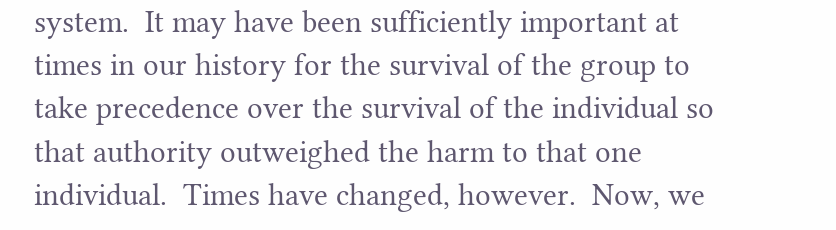system.  It may have been sufficiently important at times in our history for the survival of the group to take precedence over the survival of the individual so that authority outweighed the harm to that one individual.  Times have changed, however.  Now, we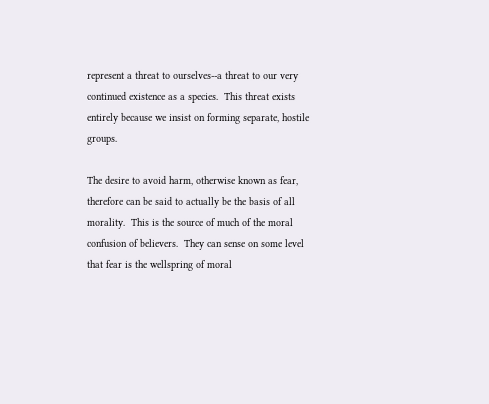represent a threat to ourselves--a threat to our very continued existence as a species.  This threat exists entirely because we insist on forming separate, hostile groups.

The desire to avoid harm, otherwise known as fear, therefore can be said to actually be the basis of all morality.  This is the source of much of the moral confusion of believers.  They can sense on some level that fear is the wellspring of moral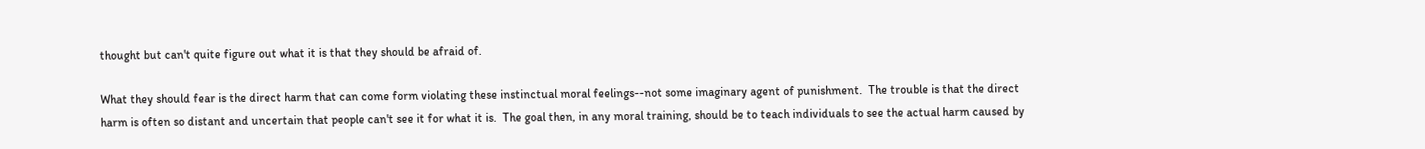thought but can't quite figure out what it is that they should be afraid of.

What they should fear is the direct harm that can come form violating these instinctual moral feelings--not some imaginary agent of punishment.  The trouble is that the direct harm is often so distant and uncertain that people can't see it for what it is.  The goal then, in any moral training, should be to teach individuals to see the actual harm caused by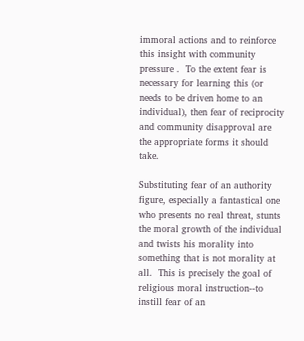immoral actions and to reinforce this insight with community pressure .  To the extent fear is necessary for learning this (or needs to be driven home to an individual), then fear of reciprocity and community disapproval are the appropriate forms it should take.

Substituting fear of an authority figure, especially a fantastical one who presents no real threat, stunts the moral growth of the individual and twists his morality into something that is not morality at all.  This is precisely the goal of religious moral instruction--to instill fear of an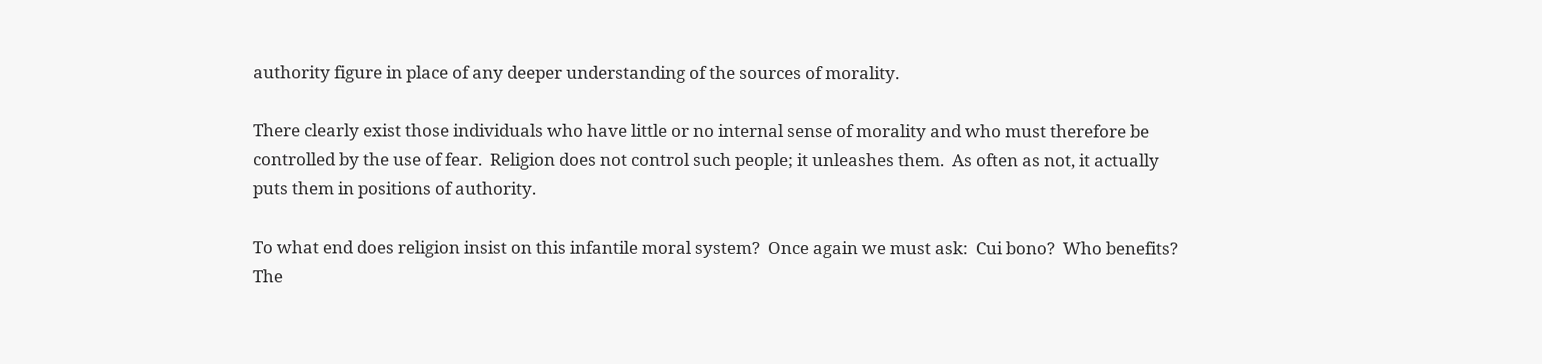authority figure in place of any deeper understanding of the sources of morality.

There clearly exist those individuals who have little or no internal sense of morality and who must therefore be controlled by the use of fear.  Religion does not control such people; it unleashes them.  As often as not, it actually puts them in positions of authority.

To what end does religion insist on this infantile moral system?  Once again we must ask:  Cui bono?  Who benefits?  The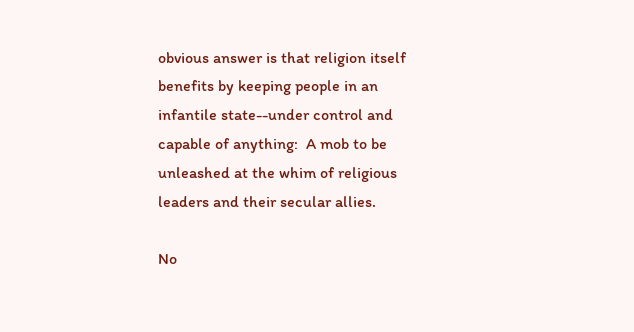obvious answer is that religion itself benefits by keeping people in an infantile state--under control and capable of anything:  A mob to be unleashed at the whim of religious leaders and their secular allies.

No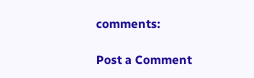comments:

Post a Comment